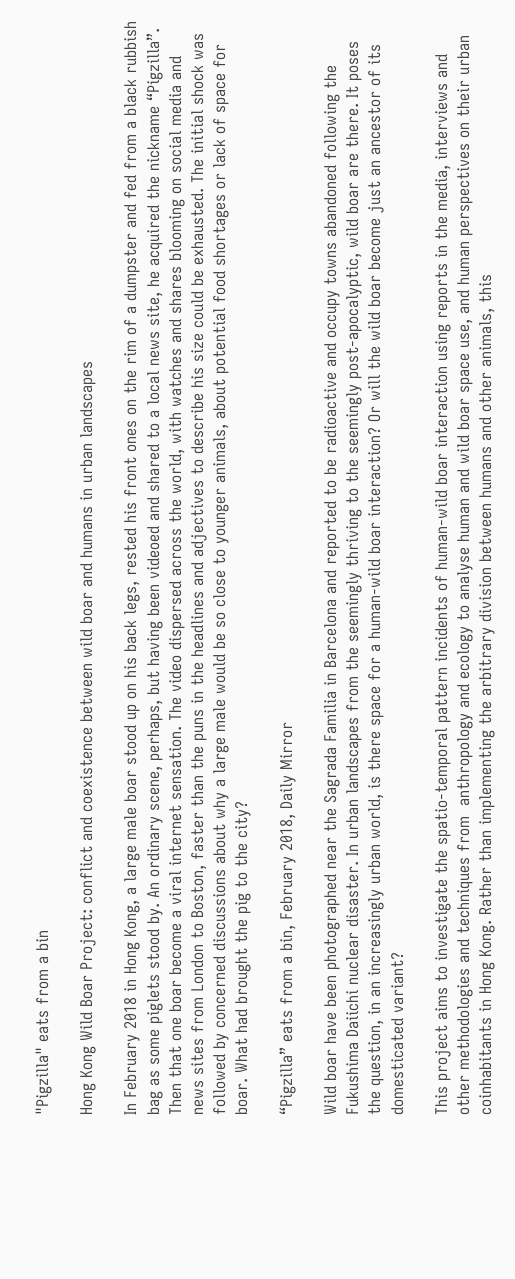"Pigzilla" eats from a bin

Hong Kong Wild Boar Project: conflict and coexistence between wild boar and humans in urban landscapes

In February 2018 in Hong Kong, a large male boar stood up on his back legs, rested his front ones on the rim of a dumpster and fed from a black rubbish bag as some piglets stood by. An ordinary scene, perhaps, but having been videoed and shared to a local news site, he acquired the nickname “Pigzilla”. Then that one boar become a viral internet sensation. The video dispersed across the world, with watches and shares blooming on social media and news sites from London to Boston, faster than the puns in the headlines and adjectives to describe his size could be exhausted. The initial shock was followed by concerned discussions about why a large male would be so close to younger animals, about potential food shortages or lack of space for boar. What had brought the pig to the city?

“Pigzilla” eats from a bin, February 2018, Daily Mirror

Wild boar have been photographed near the Sagrada Familia in Barcelona and reported to be radioactive and occupy towns abandoned following the Fukushima Daiichi nuclear disaster. In urban landscapes from the seemingly thriving to the seemingly post-apocalyptic, wild boar are there. It poses the question, in an increasingly urban world, is there space for a human-wild boar interaction? Or will the wild boar become just an ancestor of its domesticated variant?

This project aims to investigate the spatio-temporal pattern incidents of human-wild boar interaction using reports in the media, interviews and other methodologies and techniques from  anthropology and ecology to analyse human and wild boar space use, and human perspectives on their urban coinhabitants in Hong Kong. Rather than implementing the arbitrary division between humans and other animals, this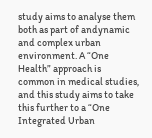study aims to analyse them both as part of andynamic and complex urban environment. A “One Health” approach is common in medical studies, and this study aims to take this further to a “One Integrated Urban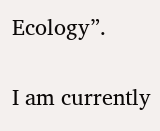Ecology”.

I am currently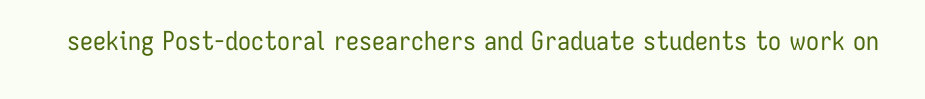seeking Post-doctoral researchers and Graduate students to work on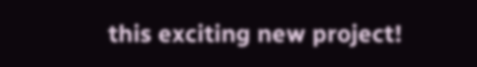this exciting new project!